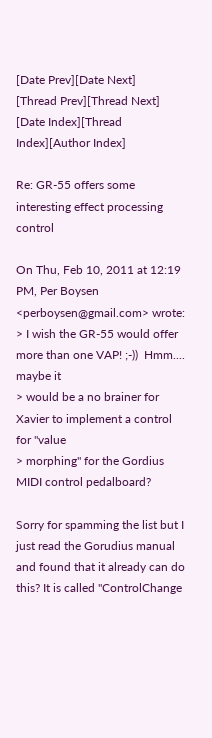[Date Prev][Date Next]   [Thread Prev][Thread Next]   [Date Index][Thread Index][Author Index]

Re: GR-55 offers some interesting effect processing control

On Thu, Feb 10, 2011 at 12:19 PM, Per Boysen <perboysen@gmail.com> wrote:
> I wish the GR-55 would offer more than one VAP! ;-))  Hmm.... maybe it
> would be a no brainer for Xavier to implement a control for "value
> morphing" for the Gordius MIDI control pedalboard?

Sorry for spamming the list but I just read the Gorudius manual and found that it already can do this? It is called "ControlChange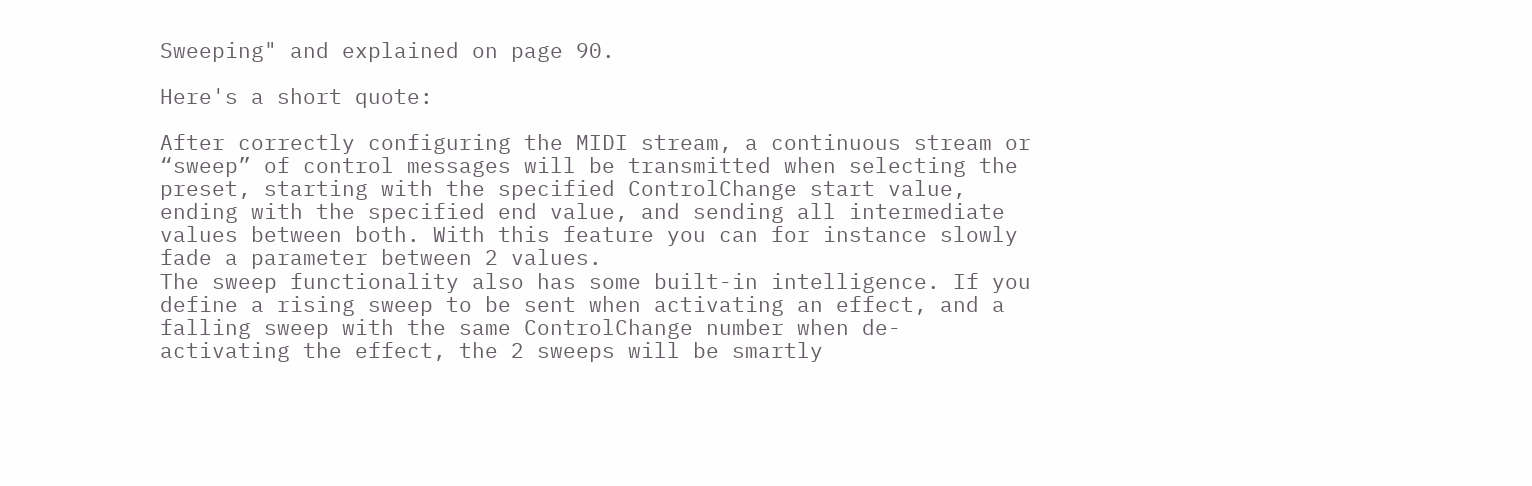Sweeping" and explained on page 90.

Here's a short quote:

After correctly configuring the MIDI stream, a continuous stream or “sweep” of control messages will be transmitted when selecting the preset, starting with the specified ControlChange start value, ending with the specified end value, and sending all intermediate values between both. With this feature you can for instance slowly fade a parameter between 2 values.
The sweep functionality also has some built-in intelligence. If you define a rising sweep to be sent when activating an effect, and a falling sweep with the same ControlChange number when de- activating the effect, the 2 sweeps will be smartly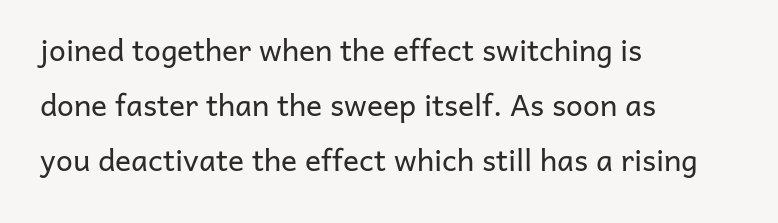joined together when the effect switching is done faster than the sweep itself. As soon as you deactivate the effect which still has a rising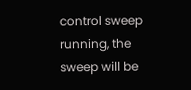control sweep running, the sweep will be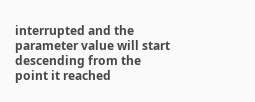interrupted and the parameter value will start descending from the point it reached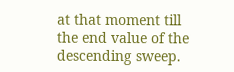at that moment till the end value of the descending sweep.